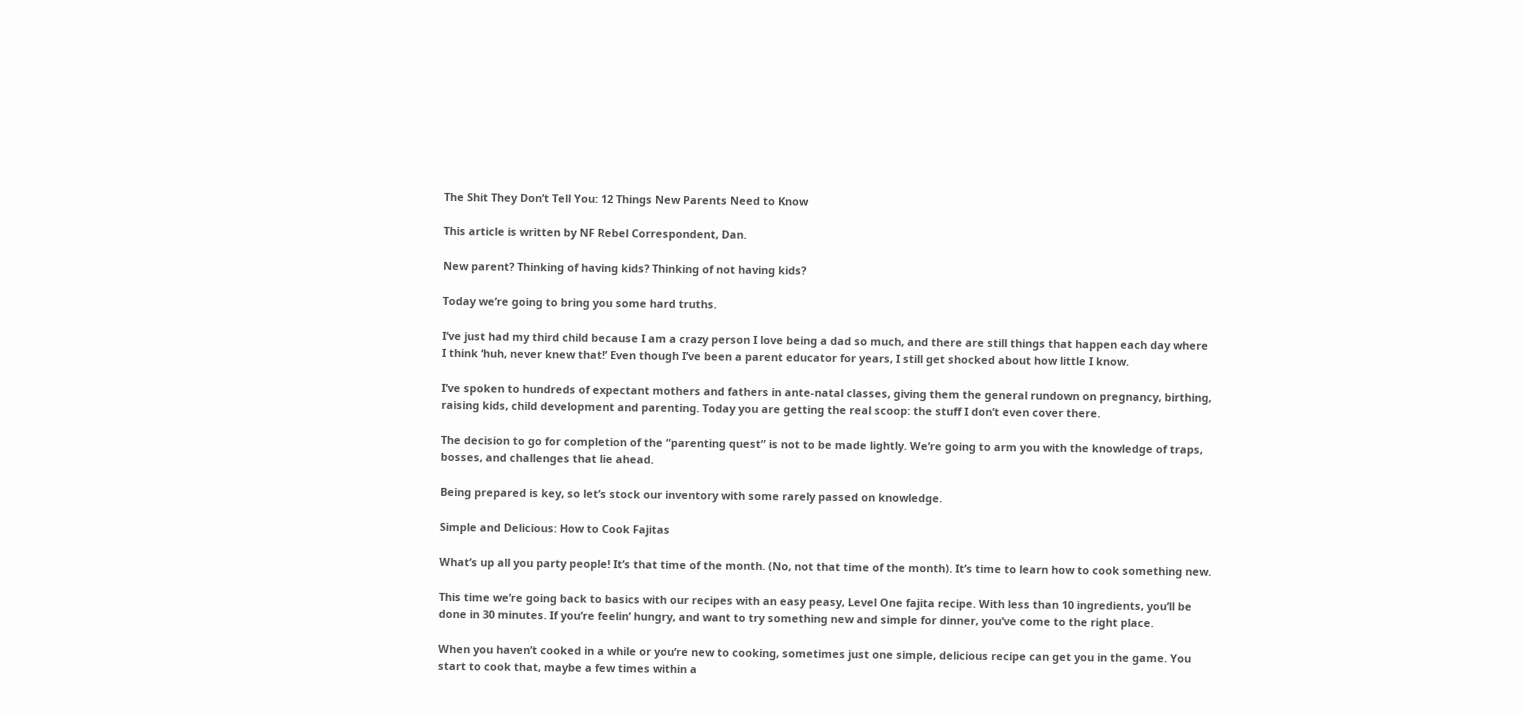The Shit They Don’t Tell You: 12 Things New Parents Need to Know

This article is written by NF Rebel Correspondent, Dan.

New parent? Thinking of having kids? Thinking of not having kids?

Today we’re going to bring you some hard truths.

I‘ve just had my third child because I am a crazy person I love being a dad so much, and there are still things that happen each day where I think ‘huh, never knew that!’ Even though I’ve been a parent educator for years, I still get shocked about how little I know.

I’ve spoken to hundreds of expectant mothers and fathers in ante-natal classes, giving them the general rundown on pregnancy, birthing, raising kids, child development and parenting. Today you are getting the real scoop: the stuff I don’t even cover there.

The decision to go for completion of the “parenting quest” is not to be made lightly. We’re going to arm you with the knowledge of traps, bosses, and challenges that lie ahead.

Being prepared is key, so let’s stock our inventory with some rarely passed on knowledge.

Simple and Delicious: How to Cook Fajitas

What’s up all you party people! It’s that time of the month. (No, not that time of the month). It’s time to learn how to cook something new.

This time we’re going back to basics with our recipes with an easy peasy, Level One fajita recipe. With less than 10 ingredients, you’ll be done in 30 minutes. If you’re feelin’ hungry, and want to try something new and simple for dinner, you’ve come to the right place.

When you haven’t cooked in a while or you’re new to cooking, sometimes just one simple, delicious recipe can get you in the game. You start to cook that, maybe a few times within a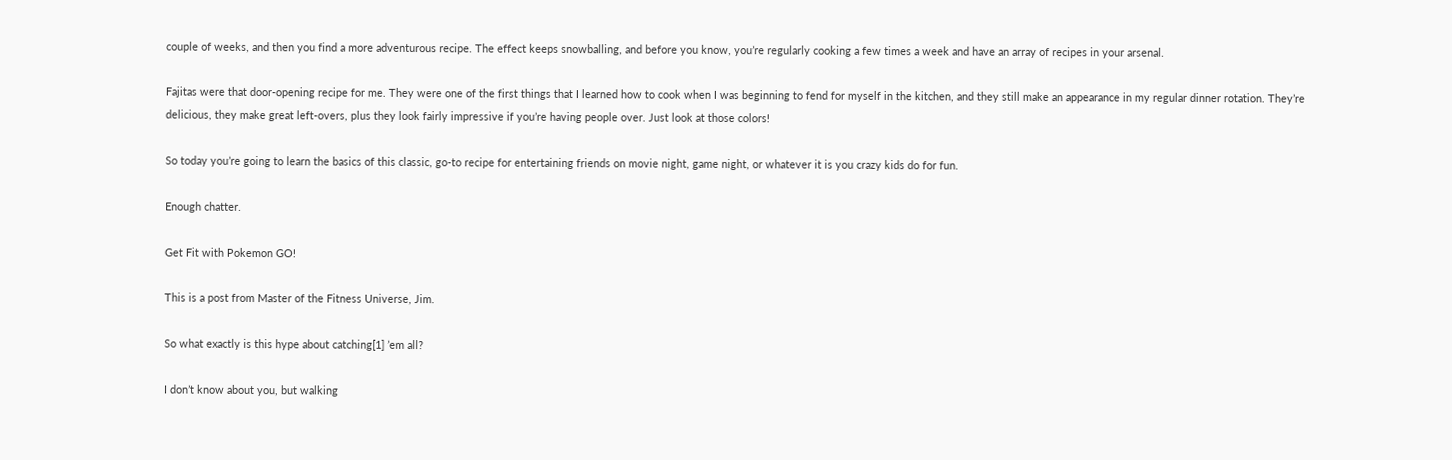couple of weeks, and then you find a more adventurous recipe. The effect keeps snowballing, and before you know, you’re regularly cooking a few times a week and have an array of recipes in your arsenal.

Fajitas were that door-opening recipe for me. They were one of the first things that I learned how to cook when I was beginning to fend for myself in the kitchen, and they still make an appearance in my regular dinner rotation. They’re delicious, they make great left-overs, plus they look fairly impressive if you’re having people over. Just look at those colors!

So today you’re going to learn the basics of this classic, go-to recipe for entertaining friends on movie night, game night, or whatever it is you crazy kids do for fun.

Enough chatter.

Get Fit with Pokemon GO!

This is a post from Master of the Fitness Universe, Jim.

So what exactly is this hype about catching[1] ’em all?

I don’t know about you, but walking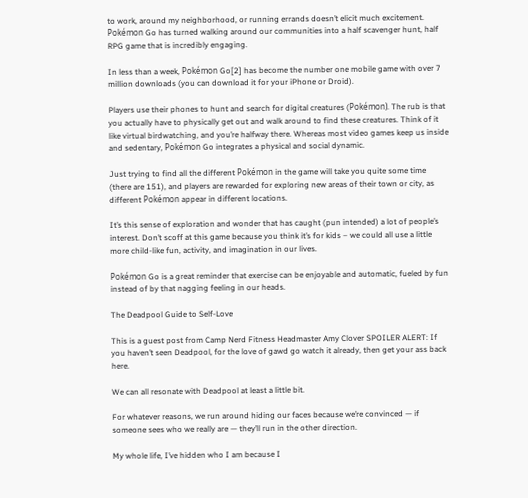to work, around my neighborhood, or running errands doesn’t elicit much excitement. Pokémon Go has turned walking around our communities into a half scavenger hunt, half RPG game that is incredibly engaging.

In less than a week, Pokémon Go[2] has become the number one mobile game with over 7 million downloads (you can download it for your iPhone or Droid).

Players use their phones to hunt and search for digital creatures (Pokémon). The rub is that you actually have to physically get out and walk around to find these creatures. Think of it like virtual birdwatching, and you’re halfway there. Whereas most video games keep us inside and sedentary, Pokémon Go integrates a physical and social dynamic.

Just trying to find all the different Pokémon in the game will take you quite some time (there are 151), and players are rewarded for exploring new areas of their town or city, as different Pokémon appear in different locations.

It’s this sense of exploration and wonder that has caught (pun intended) a lot of people’s interest. Don’t scoff at this game because you think it’s for kids – we could all use a little more child-like fun, activity, and imagination in our lives.

Pokémon Go is a great reminder that exercise can be enjoyable and automatic, fueled by fun instead of by that nagging feeling in our heads.

The Deadpool Guide to Self-Love

This is a guest post from Camp Nerd Fitness Headmaster Amy Clover SPOILER ALERT: If you haven’t seen Deadpool, for the love of gawd go watch it already, then get your ass back here.

We can all resonate with Deadpool at least a little bit.

For whatever reasons, we run around hiding our faces because we’re convinced — if someone sees who we really are — they’ll run in the other direction.

My whole life, I’ve hidden who I am because I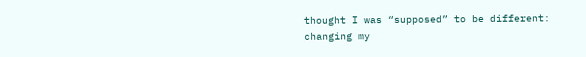thought I was “supposed” to be different: changing my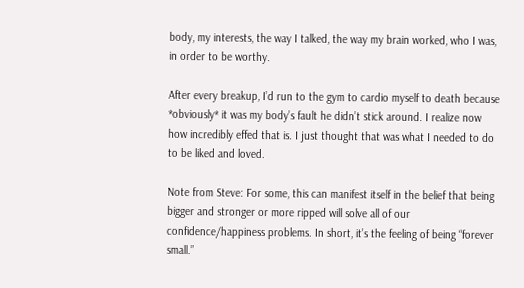body, my interests, the way I talked, the way my brain worked, who I was, in order to be worthy.

After every breakup, I’d run to the gym to cardio myself to death because *obviously* it was my body’s fault he didn’t stick around. I realize now how incredibly effed that is. I just thought that was what I needed to do to be liked and loved.

Note from Steve: For some, this can manifest itself in the belief that being bigger and stronger or more ripped will solve all of our confidence/happiness problems. In short, it’s the feeling of being “forever small.”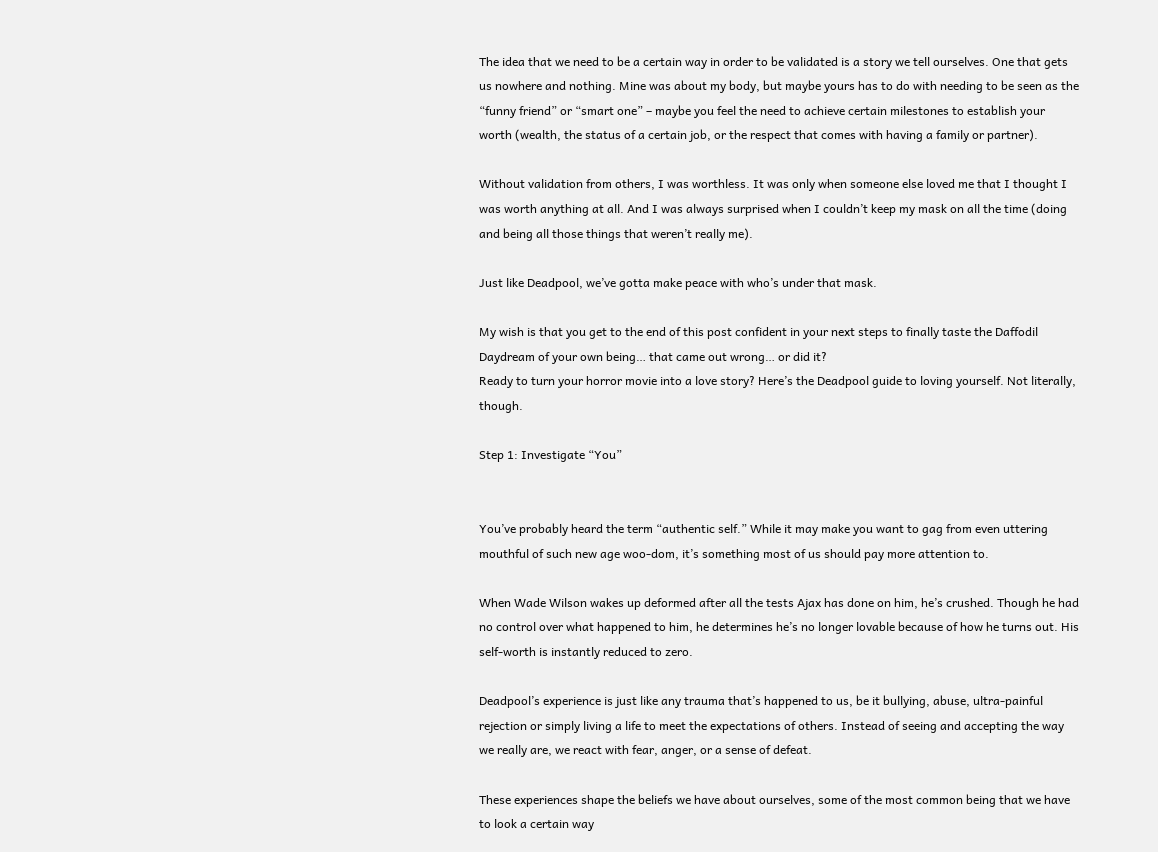The idea that we need to be a certain way in order to be validated is a story we tell ourselves. One that gets us nowhere and nothing. Mine was about my body, but maybe yours has to do with needing to be seen as the “funny friend” or “smart one” – maybe you feel the need to achieve certain milestones to establish your worth (wealth, the status of a certain job, or the respect that comes with having a family or partner).

Without validation from others, I was worthless. It was only when someone else loved me that I thought I was worth anything at all. And I was always surprised when I couldn’t keep my mask on all the time (doing and being all those things that weren’t really me).

Just like Deadpool, we’ve gotta make peace with who’s under that mask.

My wish is that you get to the end of this post confident in your next steps to finally taste the Daffodil Daydream of your own being… that came out wrong… or did it?
Ready to turn your horror movie into a love story? Here’s the Deadpool guide to loving yourself. Not literally, though.

Step 1: Investigate “You”


You’ve probably heard the term “authentic self.” While it may make you want to gag from even uttering mouthful of such new age woo-dom, it’s something most of us should pay more attention to.

When Wade Wilson wakes up deformed after all the tests Ajax has done on him, he’s crushed. Though he had no control over what happened to him, he determines he’s no longer lovable because of how he turns out. His self-worth is instantly reduced to zero.

Deadpool’s experience is just like any trauma that’s happened to us, be it bullying, abuse, ultra-painful rejection or simply living a life to meet the expectations of others. Instead of seeing and accepting the way we really are, we react with fear, anger, or a sense of defeat.

These experiences shape the beliefs we have about ourselves, some of the most common being that we have to look a certain way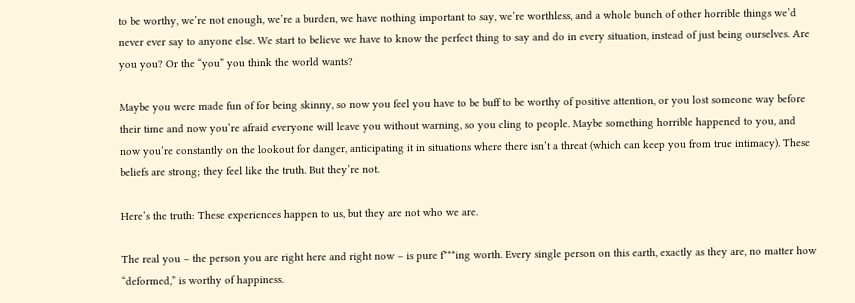to be worthy, we’re not enough, we’re a burden, we have nothing important to say, we’re worthless, and a whole bunch of other horrible things we’d never ever say to anyone else. We start to believe we have to know the perfect thing to say and do in every situation, instead of just being ourselves. Are you you? Or the “you” you think the world wants?

Maybe you were made fun of for being skinny, so now you feel you have to be buff to be worthy of positive attention, or you lost someone way before their time and now you’re afraid everyone will leave you without warning, so you cling to people. Maybe something horrible happened to you, and now you’re constantly on the lookout for danger, anticipating it in situations where there isn’t a threat (which can keep you from true intimacy). These beliefs are strong; they feel like the truth. But they’re not.

Here’s the truth: These experiences happen to us, but they are not who we are.

The real you – the person you are right here and right now – is pure f***ing worth. Every single person on this earth, exactly as they are, no matter how “deformed,” is worthy of happiness.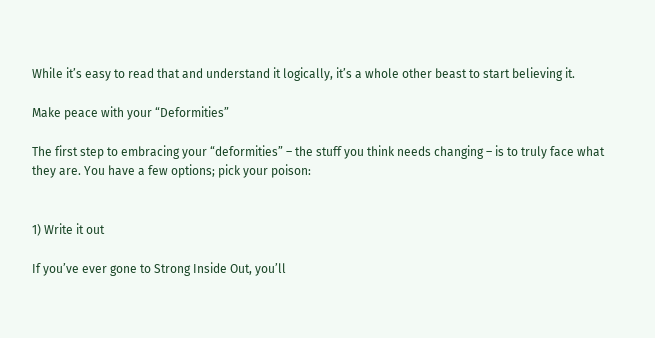While it’s easy to read that and understand it logically, it’s a whole other beast to start believing it.

Make peace with your “Deformities”

The first step to embracing your “deformities” – the stuff you think needs changing – is to truly face what they are. You have a few options; pick your poison:


1) Write it out

If you’ve ever gone to Strong Inside Out, you’ll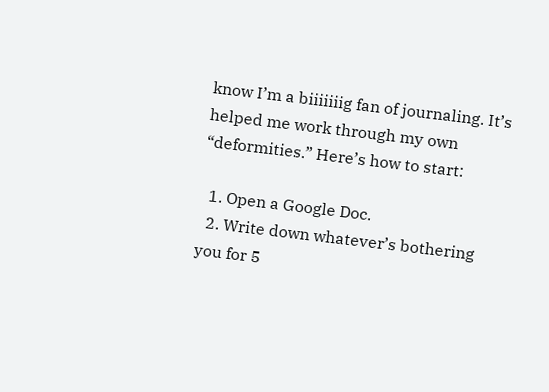know I’m a biiiiiiig fan of journaling. It’s helped me work through my own “deformities.” Here’s how to start:

  1. Open a Google Doc.
  2. Write down whatever’s bothering you for 5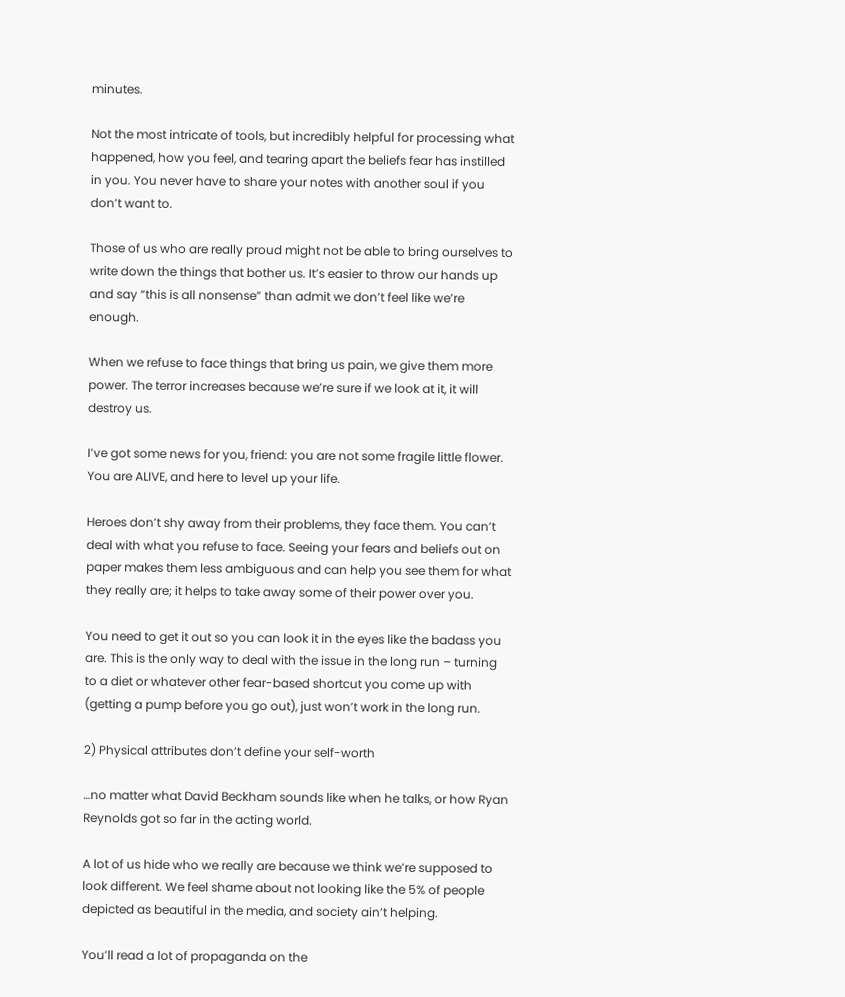minutes.

Not the most intricate of tools, but incredibly helpful for processing what happened, how you feel, and tearing apart the beliefs fear has instilled in you. You never have to share your notes with another soul if you don’t want to.

Those of us who are really proud might not be able to bring ourselves to write down the things that bother us. It’s easier to throw our hands up and say “this is all nonsense” than admit we don’t feel like we’re enough.

When we refuse to face things that bring us pain, we give them more power. The terror increases because we’re sure if we look at it, it will destroy us.

I’ve got some news for you, friend: you are not some fragile little flower. You are ALIVE, and here to level up your life.

Heroes don’t shy away from their problems, they face them. You can’t deal with what you refuse to face. Seeing your fears and beliefs out on paper makes them less ambiguous and can help you see them for what they really are; it helps to take away some of their power over you.

You need to get it out so you can look it in the eyes like the badass you are. This is the only way to deal with the issue in the long run – turning to a diet or whatever other fear-based shortcut you come up with (getting a pump before you go out), just won’t work in the long run.

2) Physical attributes don’t define your self-worth

…no matter what David Beckham sounds like when he talks, or how Ryan Reynolds got so far in the acting world.

A lot of us hide who we really are because we think we’re supposed to look different. We feel shame about not looking like the 5% of people depicted as beautiful in the media, and society ain’t helping.

You’ll read a lot of propaganda on the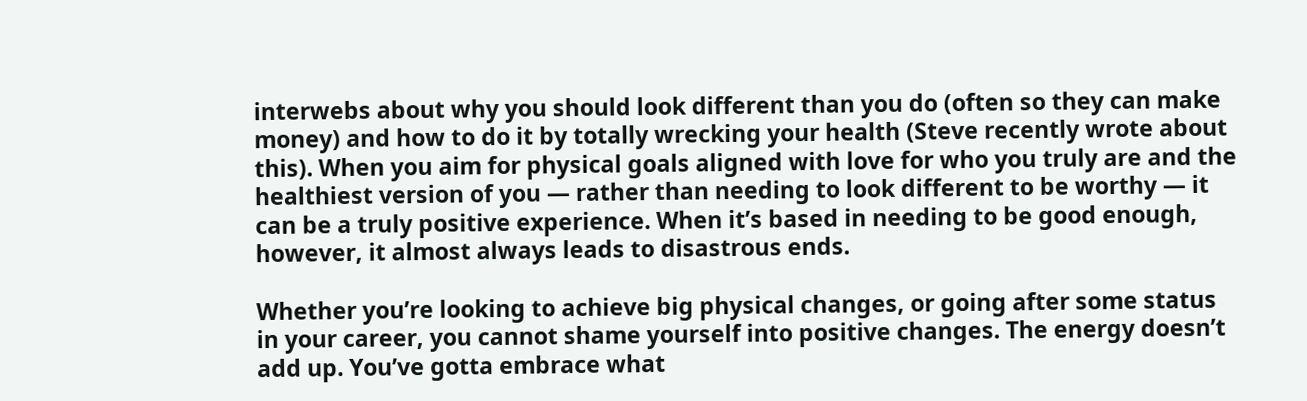interwebs about why you should look different than you do (often so they can make money) and how to do it by totally wrecking your health (Steve recently wrote about this). When you aim for physical goals aligned with love for who you truly are and the healthiest version of you — rather than needing to look different to be worthy — it can be a truly positive experience. When it’s based in needing to be good enough, however, it almost always leads to disastrous ends.

Whether you’re looking to achieve big physical changes, or going after some status in your career, you cannot shame yourself into positive changes. The energy doesn’t add up. You’ve gotta embrace what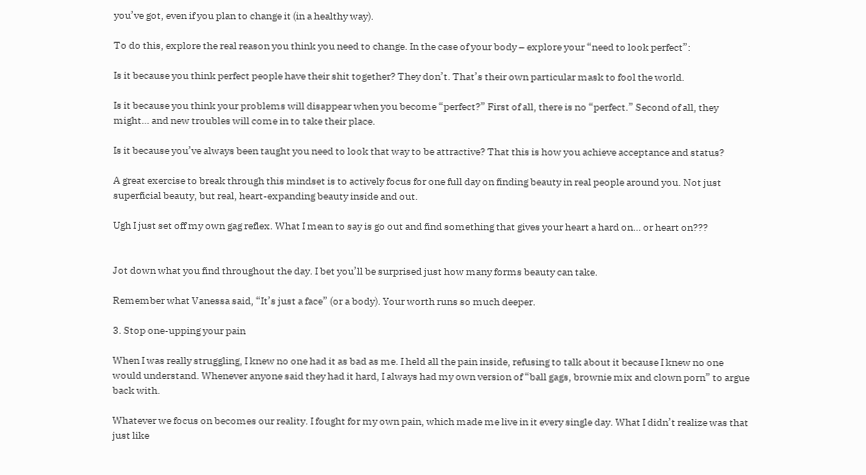you’ve got, even if you plan to change it (in a healthy way).

To do this, explore the real reason you think you need to change. In the case of your body – explore your “need to look perfect”:

Is it because you think perfect people have their shit together? They don’t. That’s their own particular mask to fool the world.

Is it because you think your problems will disappear when you become “perfect?” First of all, there is no “perfect.” Second of all, they might… and new troubles will come in to take their place.

Is it because you’ve always been taught you need to look that way to be attractive? That this is how you achieve acceptance and status?

A great exercise to break through this mindset is to actively focus for one full day on finding beauty in real people around you. Not just superficial beauty, but real, heart-expanding beauty inside and out.

Ugh I just set off my own gag reflex. What I mean to say is go out and find something that gives your heart a hard on… or heart on???


Jot down what you find throughout the day. I bet you’ll be surprised just how many forms beauty can take.

Remember what Vanessa said, “It’s just a face” (or a body). Your worth runs so much deeper.

3. Stop one-upping your pain

When I was really struggling, I knew no one had it as bad as me. I held all the pain inside, refusing to talk about it because I knew no one would understand. Whenever anyone said they had it hard, I always had my own version of “ball gags, brownie mix and clown porn” to argue back with.

Whatever we focus on becomes our reality. I fought for my own pain, which made me live in it every single day. What I didn’t realize was that just like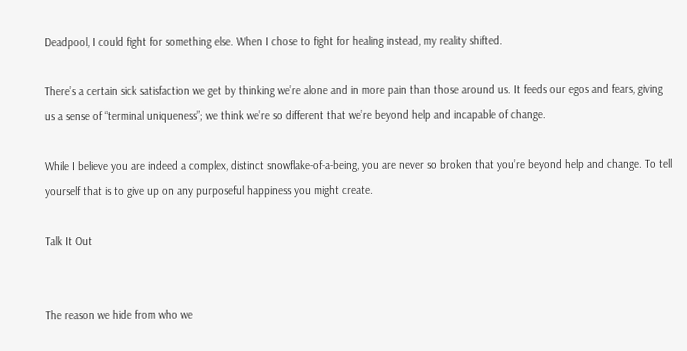Deadpool, I could fight for something else. When I chose to fight for healing instead, my reality shifted.

There’s a certain sick satisfaction we get by thinking we’re alone and in more pain than those around us. It feeds our egos and fears, giving us a sense of “terminal uniqueness”; we think we’re so different that we’re beyond help and incapable of change.

While I believe you are indeed a complex, distinct snowflake-of-a-being, you are never so broken that you’re beyond help and change. To tell yourself that is to give up on any purposeful happiness you might create.

Talk It Out


The reason we hide from who we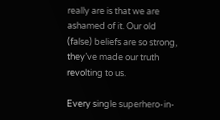really are is that we are ashamed of it. Our old (false) beliefs are so strong, they’ve made our truth revolting to us.

Every single superhero-in-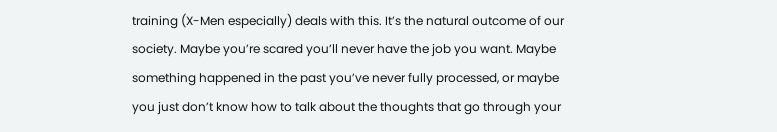training (X-Men especially) deals with this. It’s the natural outcome of our society. Maybe you’re scared you’ll never have the job you want. Maybe something happened in the past you’ve never fully processed, or maybe you just don’t know how to talk about the thoughts that go through your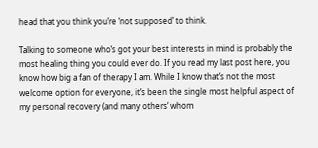head that you think you’re ‘not supposed’ to think.

Talking to someone who’s got your best interests in mind is probably the most healing thing you could ever do. If you read my last post here, you know how big a fan of therapy I am. While I know that’s not the most welcome option for everyone, it’s been the single most helpful aspect of my personal recovery (and many others’ whom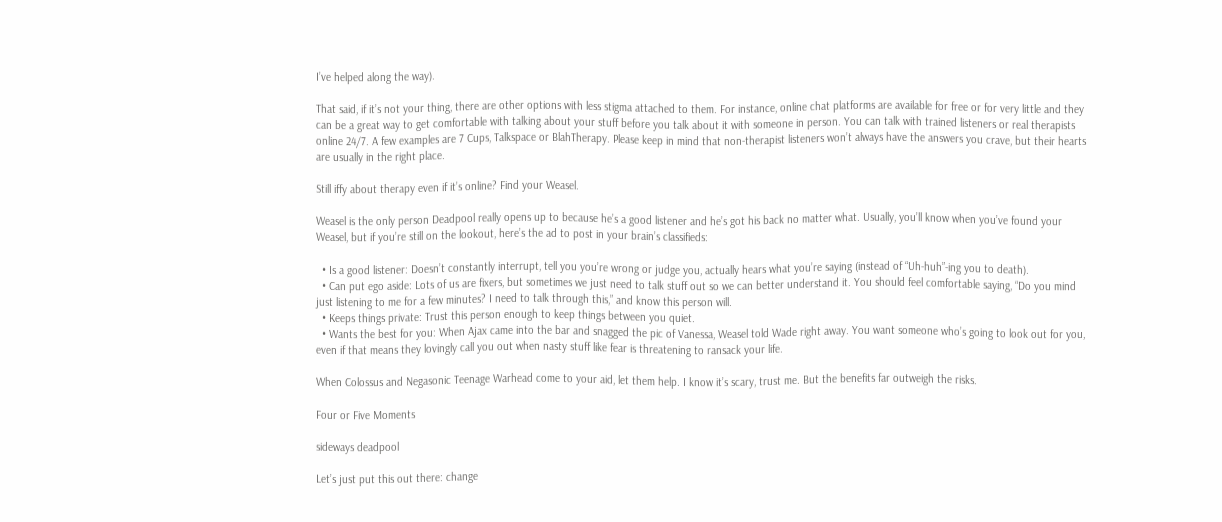I’ve helped along the way).

That said, if it’s not your thing, there are other options with less stigma attached to them. For instance, online chat platforms are available for free or for very little and they can be a great way to get comfortable with talking about your stuff before you talk about it with someone in person. You can talk with trained listeners or real therapists online 24/7. A few examples are 7 Cups, Talkspace or BlahTherapy. Please keep in mind that non-therapist listeners won’t always have the answers you crave, but their hearts are usually in the right place.

Still iffy about therapy even if it’s online? Find your Weasel.

Weasel is the only person Deadpool really opens up to because he’s a good listener and he’s got his back no matter what. Usually, you’ll know when you’ve found your Weasel, but if you’re still on the lookout, here’s the ad to post in your brain’s classifieds:

  • Is a good listener: Doesn’t constantly interrupt, tell you you’re wrong or judge you, actually hears what you’re saying (instead of “Uh-huh”-ing you to death).
  • Can put ego aside: Lots of us are fixers, but sometimes we just need to talk stuff out so we can better understand it. You should feel comfortable saying, “Do you mind just listening to me for a few minutes? I need to talk through this,” and know this person will.
  • Keeps things private: Trust this person enough to keep things between you quiet.
  • Wants the best for you: When Ajax came into the bar and snagged the pic of Vanessa, Weasel told Wade right away. You want someone who’s going to look out for you, even if that means they lovingly call you out when nasty stuff like fear is threatening to ransack your life.

When Colossus and Negasonic Teenage Warhead come to your aid, let them help. I know it’s scary, trust me. But the benefits far outweigh the risks.

Four or Five Moments

sideways deadpool

Let’s just put this out there: change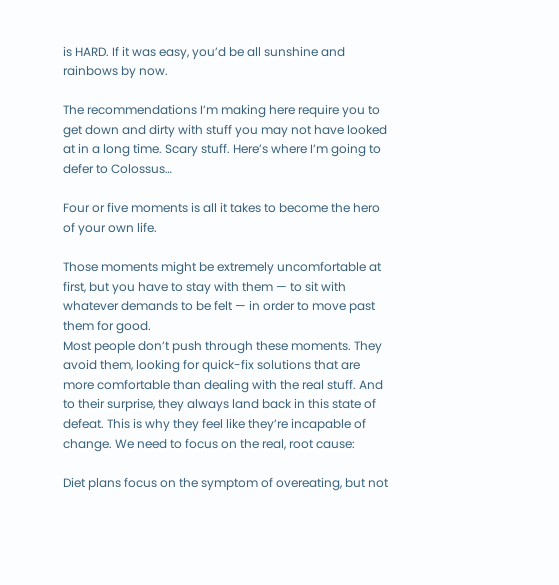is HARD. If it was easy, you’d be all sunshine and rainbows by now.

The recommendations I’m making here require you to get down and dirty with stuff you may not have looked at in a long time. Scary stuff. Here’s where I’m going to defer to Colossus…

Four or five moments is all it takes to become the hero of your own life.

Those moments might be extremely uncomfortable at first, but you have to stay with them — to sit with whatever demands to be felt — in order to move past them for good.
Most people don’t push through these moments. They avoid them, looking for quick-fix solutions that are more comfortable than dealing with the real stuff. And to their surprise, they always land back in this state of defeat. This is why they feel like they’re incapable of change. We need to focus on the real, root cause:

Diet plans focus on the symptom of overeating, but not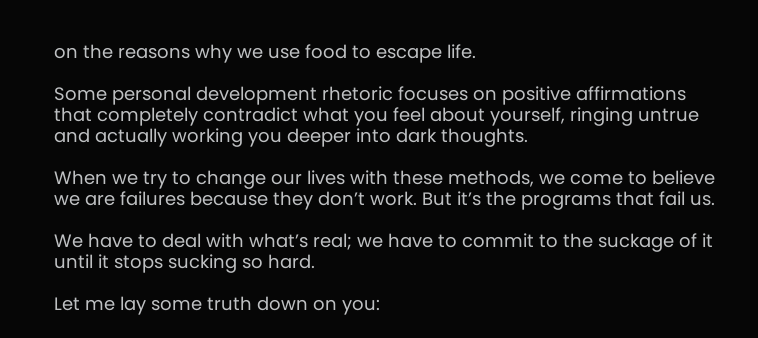on the reasons why we use food to escape life.

Some personal development rhetoric focuses on positive affirmations that completely contradict what you feel about yourself, ringing untrue and actually working you deeper into dark thoughts.

When we try to change our lives with these methods, we come to believe we are failures because they don’t work. But it’s the programs that fail us.

We have to deal with what’s real; we have to commit to the suckage of it until it stops sucking so hard.

Let me lay some truth down on you: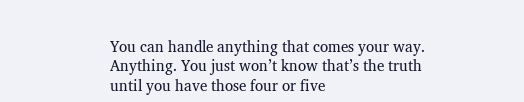You can handle anything that comes your way. Anything. You just won’t know that’s the truth until you have those four or five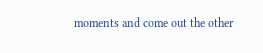moments and come out the other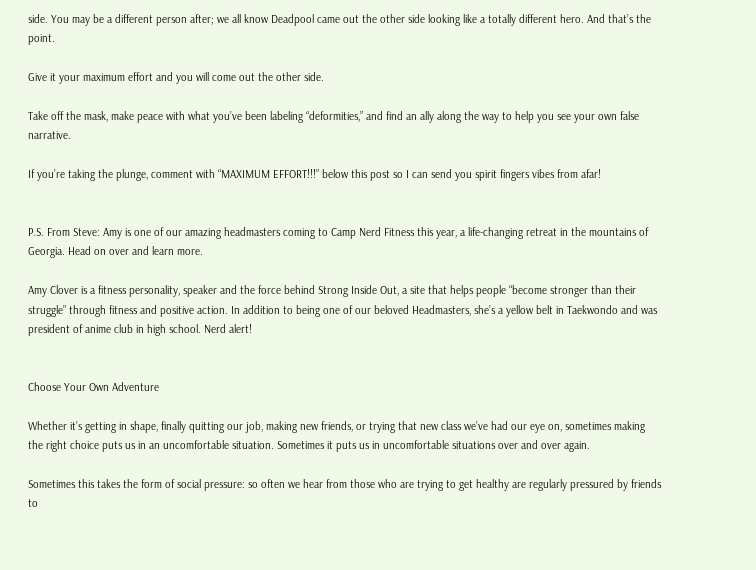side. You may be a different person after; we all know Deadpool came out the other side looking like a totally different hero. And that’s the point.

Give it your maximum effort and you will come out the other side.

Take off the mask, make peace with what you’ve been labeling “deformities,” and find an ally along the way to help you see your own false narrative.

If you’re taking the plunge, comment with “MAXIMUM EFFORT!!!” below this post so I can send you spirit fingers vibes from afar!


P.S. From Steve: Amy is one of our amazing headmasters coming to Camp Nerd Fitness this year, a life-changing retreat in the mountains of Georgia. Head on over and learn more.

Amy Clover is a fitness personality, speaker and the force behind Strong Inside Out, a site that helps people “become stronger than their struggle” through fitness and positive action. In addition to being one of our beloved Headmasters, she’s a yellow belt in Taekwondo and was president of anime club in high school. Nerd alert!


Choose Your Own Adventure

Whether it’s getting in shape, finally quitting our job, making new friends, or trying that new class we’ve had our eye on, sometimes making the right choice puts us in an uncomfortable situation. Sometimes it puts us in uncomfortable situations over and over again.

Sometimes this takes the form of social pressure: so often we hear from those who are trying to get healthy are regularly pressured by friends to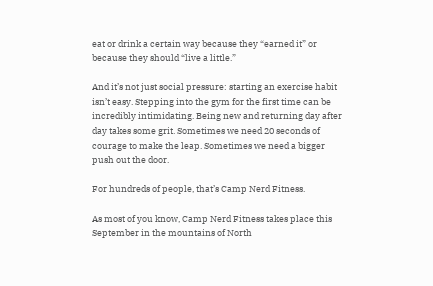eat or drink a certain way because they “earned it” or because they should “live a little.”

And it’s not just social pressure: starting an exercise habit isn’t easy. Stepping into the gym for the first time can be incredibly intimidating. Being new and returning day after day takes some grit. Sometimes we need 20 seconds of courage to make the leap. Sometimes we need a bigger push out the door.

For hundreds of people, that’s Camp Nerd Fitness.

As most of you know, Camp Nerd Fitness takes place this September in the mountains of North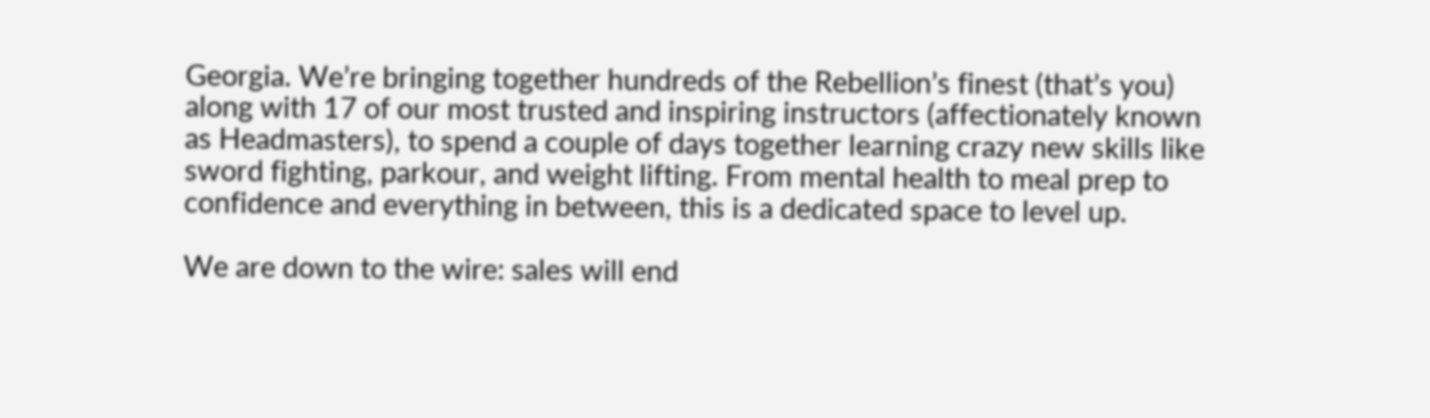Georgia. We’re bringing together hundreds of the Rebellion’s finest (that’s you) along with 17 of our most trusted and inspiring instructors (affectionately known as Headmasters), to spend a couple of days together learning crazy new skills like sword fighting, parkour, and weight lifting. From mental health to meal prep to confidence and everything in between, this is a dedicated space to level up.

We are down to the wire: sales will end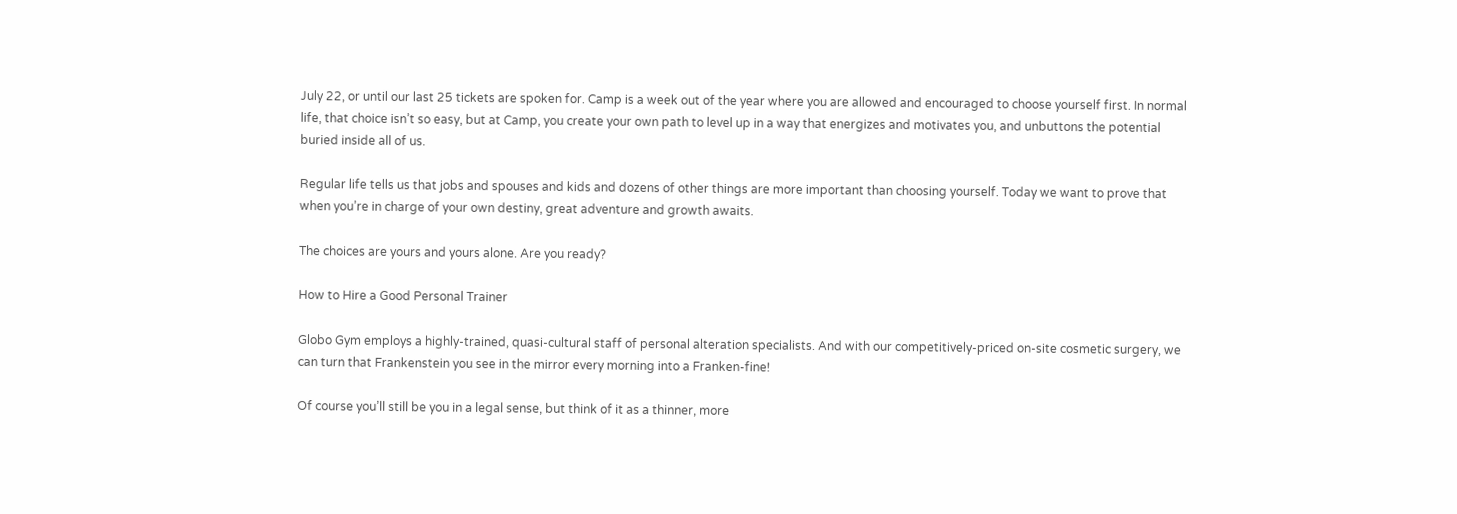July 22, or until our last 25 tickets are spoken for. Camp is a week out of the year where you are allowed and encouraged to choose yourself first. In normal life, that choice isn’t so easy, but at Camp, you create your own path to level up in a way that energizes and motivates you, and unbuttons the potential buried inside all of us.

Regular life tells us that jobs and spouses and kids and dozens of other things are more important than choosing yourself. Today we want to prove that when you’re in charge of your own destiny, great adventure and growth awaits.

The choices are yours and yours alone. Are you ready?

How to Hire a Good Personal Trainer

Globo Gym employs a highly-trained, quasi-cultural staff of personal alteration specialists. And with our competitively-priced on-site cosmetic surgery, we can turn that Frankenstein you see in the mirror every morning into a Franken-fine!

Of course you’ll still be you in a legal sense, but think of it as a thinner, more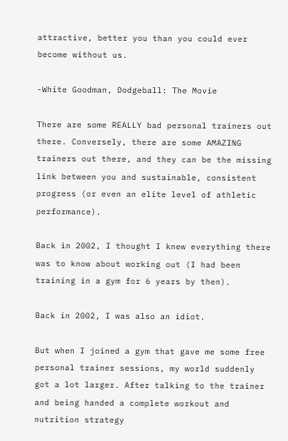attractive, better you than you could ever become without us.

-White Goodman, Dodgeball: The Movie

There are some REALLY bad personal trainers out there. Conversely, there are some AMAZING trainers out there, and they can be the missing link between you and sustainable, consistent progress (or even an elite level of athletic performance).

Back in 2002, I thought I knew everything there was to know about working out (I had been training in a gym for 6 years by then).

Back in 2002, I was also an idiot.

But when I joined a gym that gave me some free personal trainer sessions, my world suddenly got a lot larger. After talking to the trainer and being handed a complete workout and nutrition strategy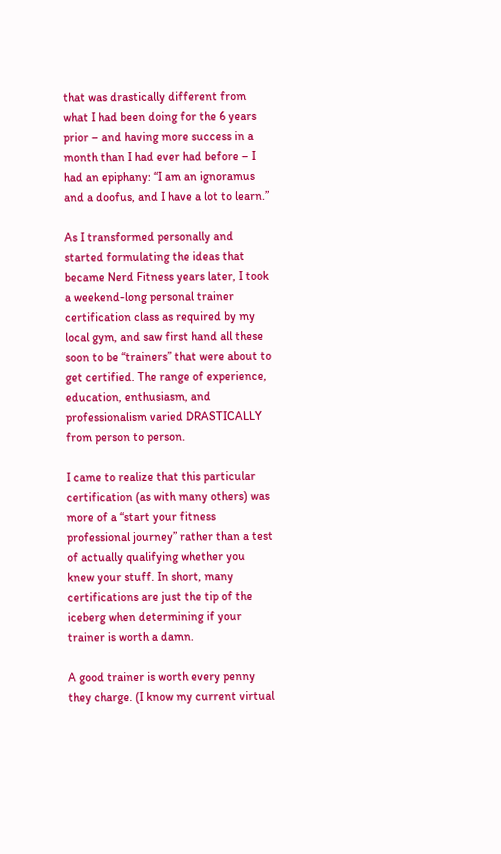that was drastically different from what I had been doing for the 6 years prior – and having more success in a month than I had ever had before – I had an epiphany: “I am an ignoramus and a doofus, and I have a lot to learn.”

As I transformed personally and started formulating the ideas that became Nerd Fitness years later, I took a weekend-long personal trainer certification class as required by my local gym, and saw first hand all these soon to be “trainers” that were about to get certified. The range of experience, education, enthusiasm, and professionalism varied DRASTICALLY from person to person.

I came to realize that this particular certification (as with many others) was more of a “start your fitness professional journey” rather than a test of actually qualifying whether you knew your stuff. In short, many certifications are just the tip of the iceberg when determining if your trainer is worth a damn.

A good trainer is worth every penny they charge. (I know my current virtual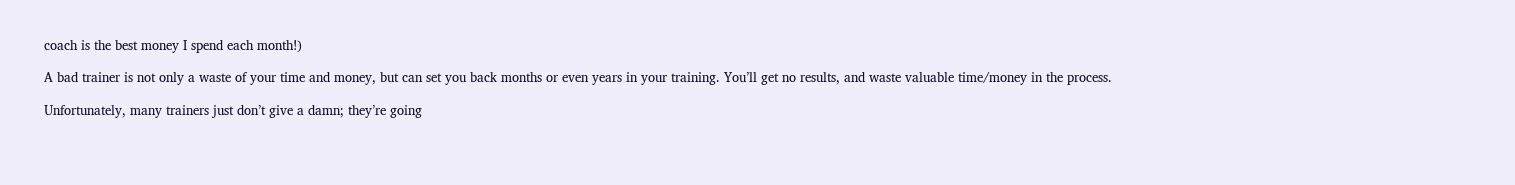coach is the best money I spend each month!)

A bad trainer is not only a waste of your time and money, but can set you back months or even years in your training. You’ll get no results, and waste valuable time/money in the process.

Unfortunately, many trainers just don’t give a damn; they’re going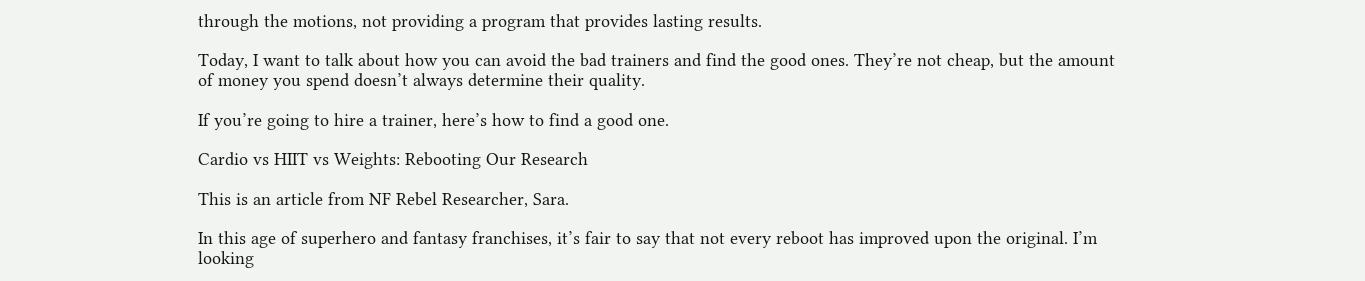through the motions, not providing a program that provides lasting results.

Today, I want to talk about how you can avoid the bad trainers and find the good ones. They’re not cheap, but the amount of money you spend doesn’t always determine their quality.

If you’re going to hire a trainer, here’s how to find a good one.

Cardio vs HIIT vs Weights: Rebooting Our Research

This is an article from NF Rebel Researcher, Sara.

In this age of superhero and fantasy franchises, it’s fair to say that not every reboot has improved upon the original. I’m looking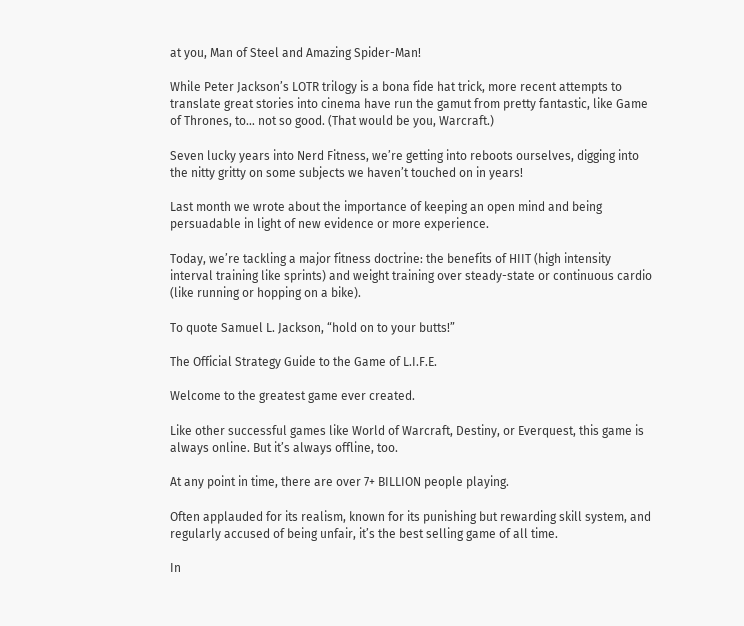at you, Man of Steel and Amazing Spider-Man!

While Peter Jackson’s LOTR trilogy is a bona fide hat trick, more recent attempts to translate great stories into cinema have run the gamut from pretty fantastic, like Game of Thrones, to… not so good. (That would be you, Warcraft.)

Seven lucky years into Nerd Fitness, we’re getting into reboots ourselves, digging into the nitty gritty on some subjects we haven’t touched on in years!

Last month we wrote about the importance of keeping an open mind and being persuadable in light of new evidence or more experience.

Today, we’re tackling a major fitness doctrine: the benefits of HIIT (high intensity interval training like sprints) and weight training over steady-state or continuous cardio (like running or hopping on a bike).

To quote Samuel L. Jackson, “hold on to your butts!”

The Official Strategy Guide to the Game of L.I.F.E.

Welcome to the greatest game ever created.

Like other successful games like World of Warcraft, Destiny, or Everquest, this game is always online. But it’s always offline, too.

At any point in time, there are over 7+ BILLION people playing.

Often applauded for its realism, known for its punishing but rewarding skill system, and regularly accused of being unfair, it’s the best selling game of all time.

In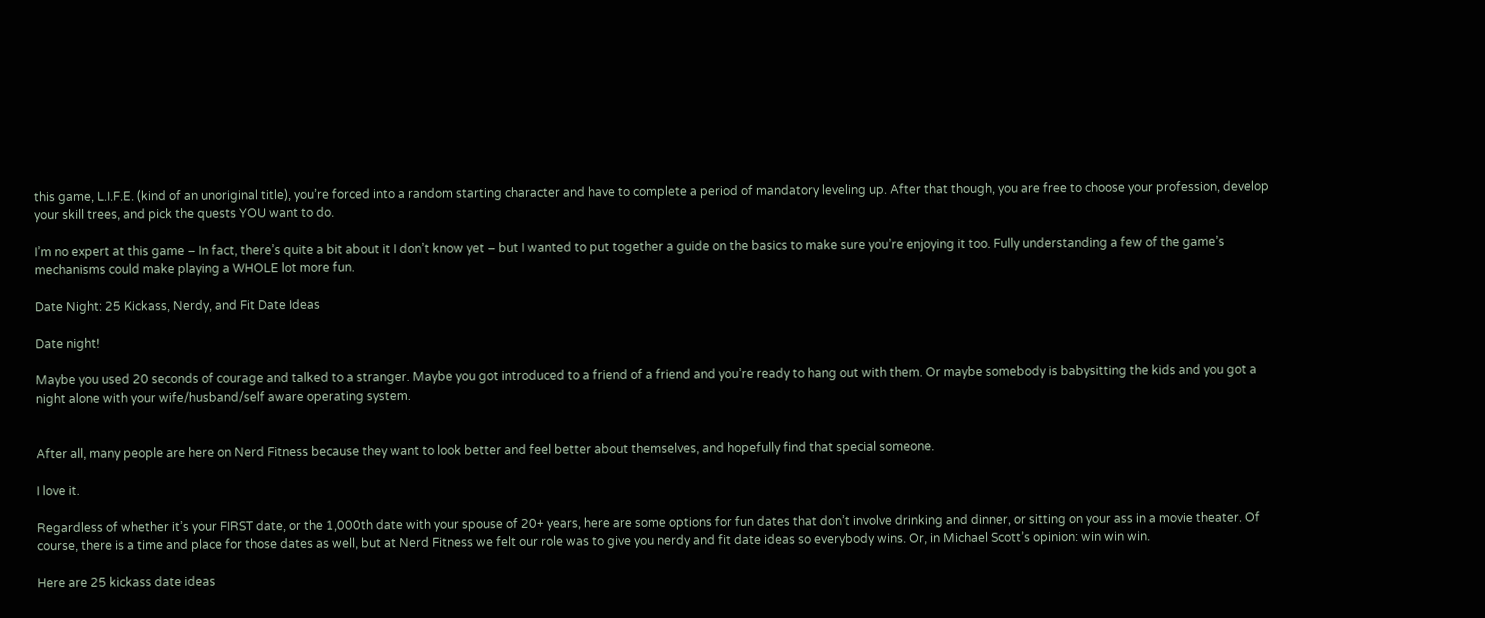this game, L.I.F.E. (kind of an unoriginal title), you’re forced into a random starting character and have to complete a period of mandatory leveling up. After that though, you are free to choose your profession, develop your skill trees, and pick the quests YOU want to do.

I’m no expert at this game – In fact, there’s quite a bit about it I don’t know yet – but I wanted to put together a guide on the basics to make sure you’re enjoying it too. Fully understanding a few of the game’s mechanisms could make playing a WHOLE lot more fun.

Date Night: 25 Kickass, Nerdy, and Fit Date Ideas

Date night!

Maybe you used 20 seconds of courage and talked to a stranger. Maybe you got introduced to a friend of a friend and you’re ready to hang out with them. Or maybe somebody is babysitting the kids and you got a night alone with your wife/husband/self aware operating system.


After all, many people are here on Nerd Fitness because they want to look better and feel better about themselves, and hopefully find that special someone.

I love it.

Regardless of whether it’s your FIRST date, or the 1,000th date with your spouse of 20+ years, here are some options for fun dates that don’t involve drinking and dinner, or sitting on your ass in a movie theater. Of course, there is a time and place for those dates as well, but at Nerd Fitness we felt our role was to give you nerdy and fit date ideas so everybody wins. Or, in Michael Scott’s opinion: win win win.

Here are 25 kickass date ideas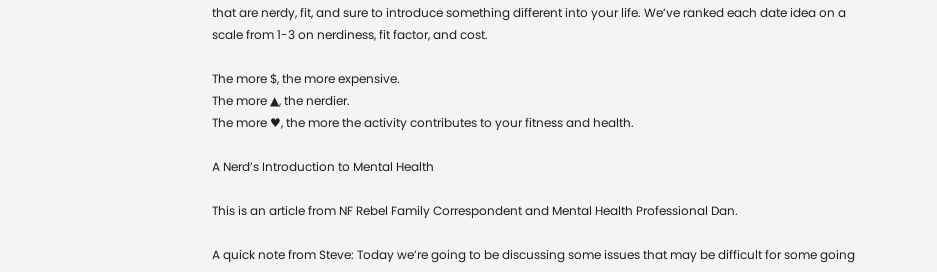that are nerdy, fit, and sure to introduce something different into your life. We’ve ranked each date idea on a scale from 1-3 on nerdiness, fit factor, and cost.

The more $, the more expensive.
The more ▲, the nerdier.
The more ♥, the more the activity contributes to your fitness and health.

A Nerd’s Introduction to Mental Health

This is an article from NF Rebel Family Correspondent and Mental Health Professional Dan.

A quick note from Steve: Today we’re going to be discussing some issues that may be difficult for some going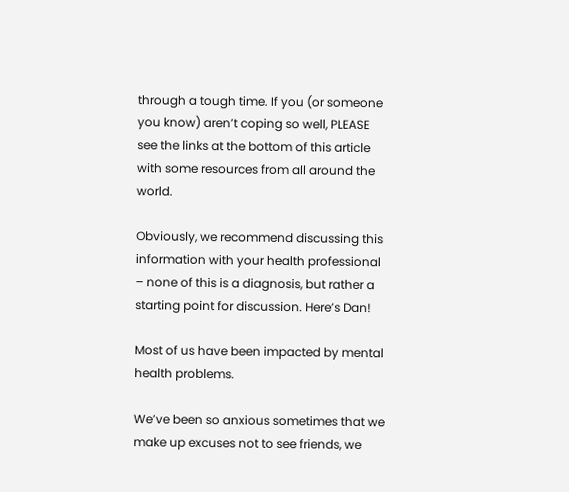through a tough time. If you (or someone you know) aren’t coping so well, PLEASE see the links at the bottom of this article with some resources from all around the world.

Obviously, we recommend discussing this information with your health professional – none of this is a diagnosis, but rather a starting point for discussion. Here’s Dan!

Most of us have been impacted by mental health problems.

We’ve been so anxious sometimes that we make up excuses not to see friends, we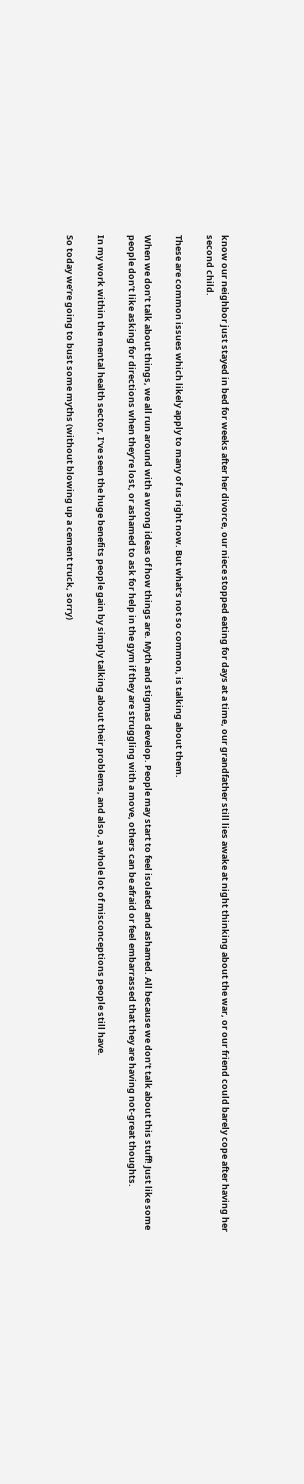know our neighbor just stayed in bed for weeks after her divorce, our niece stopped eating for days at a time, our grandfather still lies awake at night thinking about the war, or our friend could barely cope after having her second child.

These are common issues which likely apply to many of us right now. But what’s not so common, is talking about them.

When we don’t talk about things, we all run around with a wrong ideas of how things are. Myth and stigmas develop. People may start to feel isolated and ashamed. All because we don’t talk about this stuff! Just like some people don’t like asking for directions when they’re lost, or ashamed to ask for help in the gym if they are struggling with a move, others can be afraid or feel embarrassed that they are having not-great thoughts.

In my work within the mental health sector, I’ve seen the huge benefits people gain by simply talking about their problems, and also, a whole lot of misconceptions people still have.

So today we’re going to bust some myths (without blowing up a cement truck, sorry)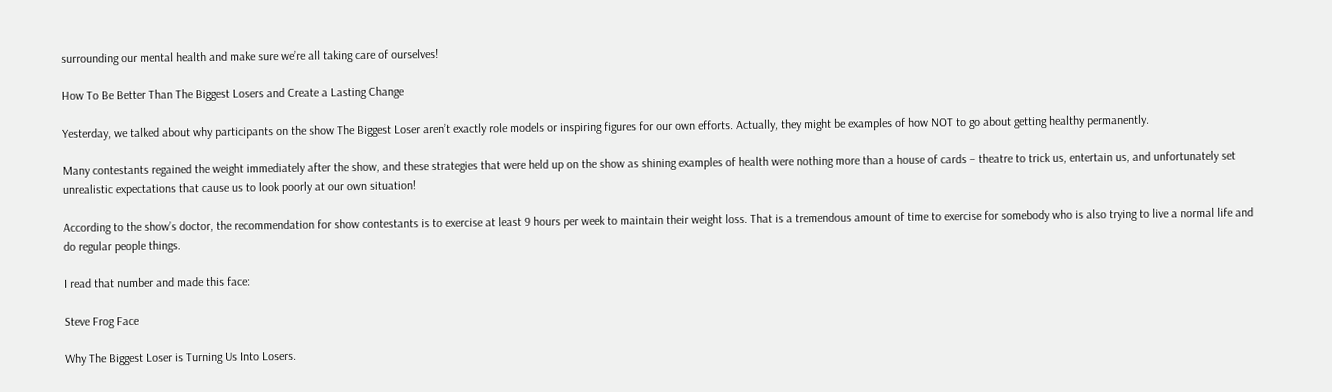surrounding our mental health and make sure we’re all taking care of ourselves!

How To Be Better Than The Biggest Losers and Create a Lasting Change

Yesterday, we talked about why participants on the show The Biggest Loser aren’t exactly role models or inspiring figures for our own efforts. Actually, they might be examples of how NOT to go about getting healthy permanently.

Many contestants regained the weight immediately after the show, and these strategies that were held up on the show as shining examples of health were nothing more than a house of cards – theatre to trick us, entertain us, and unfortunately set unrealistic expectations that cause us to look poorly at our own situation!

According to the show’s doctor, the recommendation for show contestants is to exercise at least 9 hours per week to maintain their weight loss. That is a tremendous amount of time to exercise for somebody who is also trying to live a normal life and do regular people things.

I read that number and made this face:

Steve Frog Face

Why The Biggest Loser is Turning Us Into Losers.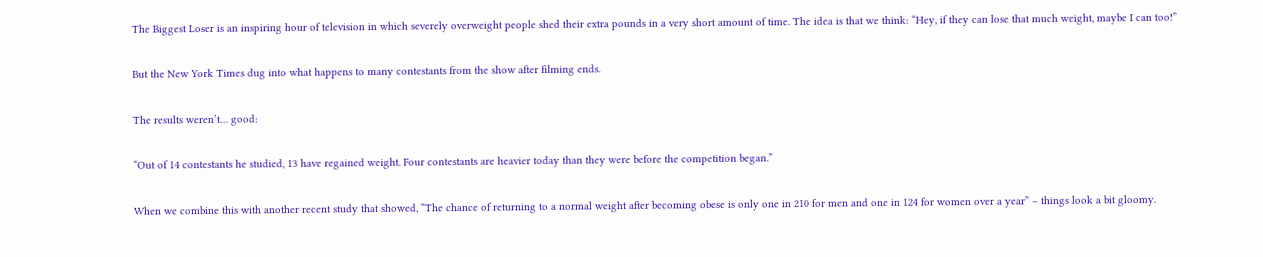The Biggest Loser is an inspiring hour of television in which severely overweight people shed their extra pounds in a very short amount of time. The idea is that we think: “Hey, if they can lose that much weight, maybe I can too!”

But the New York Times dug into what happens to many contestants from the show after filming ends.

The results weren’t… good:

“Out of 14 contestants he studied, 13 have regained weight. Four contestants are heavier today than they were before the competition began.”

When we combine this with another recent study that showed, “The chance of returning to a normal weight after becoming obese is only one in 210 for men and one in 124 for women over a year” – things look a bit gloomy.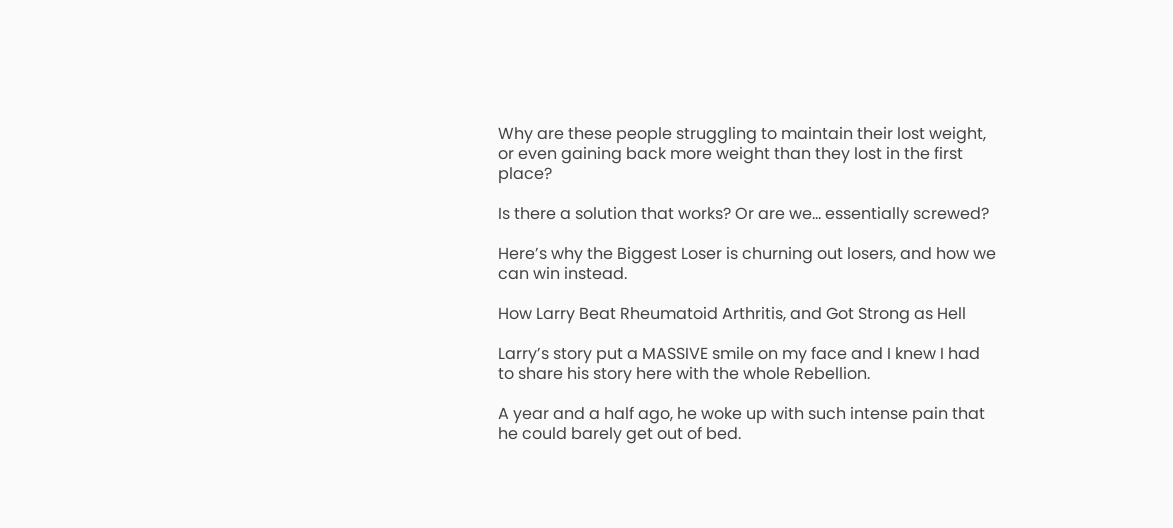Why are these people struggling to maintain their lost weight, or even gaining back more weight than they lost in the first place?

Is there a solution that works? Or are we… essentially screwed?

Here’s why the Biggest Loser is churning out losers, and how we can win instead.

How Larry Beat Rheumatoid Arthritis, and Got Strong as Hell

Larry’s story put a MASSIVE smile on my face and I knew I had to share his story here with the whole Rebellion.

A year and a half ago, he woke up with such intense pain that he could barely get out of bed.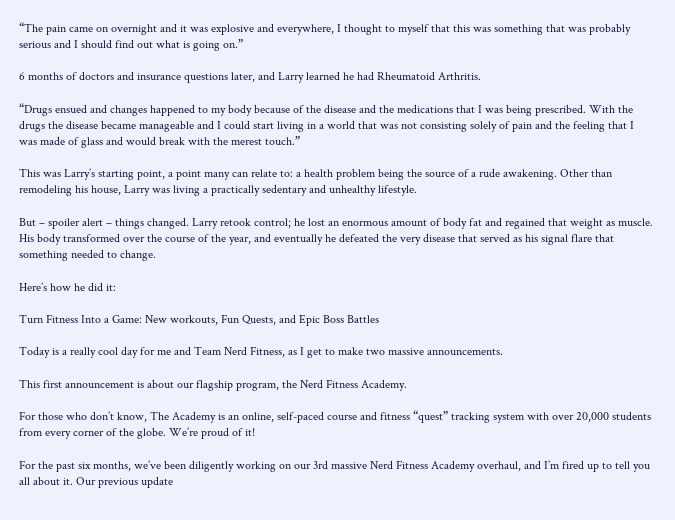“The pain came on overnight and it was explosive and everywhere, I thought to myself that this was something that was probably serious and I should find out what is going on.”

6 months of doctors and insurance questions later, and Larry learned he had Rheumatoid Arthritis.

“Drugs ensued and changes happened to my body because of the disease and the medications that I was being prescribed. With the drugs the disease became manageable and I could start living in a world that was not consisting solely of pain and the feeling that I was made of glass and would break with the merest touch.”

This was Larry’s starting point, a point many can relate to: a health problem being the source of a rude awakening. Other than remodeling his house, Larry was living a practically sedentary and unhealthy lifestyle.

But – spoiler alert – things changed. Larry retook control; he lost an enormous amount of body fat and regained that weight as muscle. His body transformed over the course of the year, and eventually he defeated the very disease that served as his signal flare that something needed to change.

Here’s how he did it:

Turn Fitness Into a Game: New workouts, Fun Quests, and Epic Boss Battles

Today is a really cool day for me and Team Nerd Fitness, as I get to make two massive announcements.

This first announcement is about our flagship program, the Nerd Fitness Academy.

For those who don’t know, The Academy is an online, self-paced course and fitness “quest” tracking system with over 20,000 students from every corner of the globe. We’re proud of it!

For the past six months, we’ve been diligently working on our 3rd massive Nerd Fitness Academy overhaul, and I’m fired up to tell you all about it. Our previous update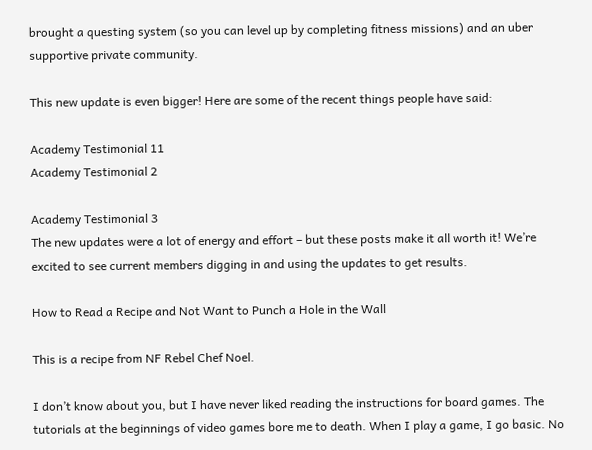brought a questing system (so you can level up by completing fitness missions) and an uber supportive private community.

This new update is even bigger! Here are some of the recent things people have said:

Academy Testimonial 11
Academy Testimonial 2

Academy Testimonial 3
The new updates were a lot of energy and effort – but these posts make it all worth it! We’re excited to see current members digging in and using the updates to get results.

How to Read a Recipe and Not Want to Punch a Hole in the Wall

This is a recipe from NF Rebel Chef Noel.

I don’t know about you, but I have never liked reading the instructions for board games. The tutorials at the beginnings of video games bore me to death. When I play a game, I go basic. No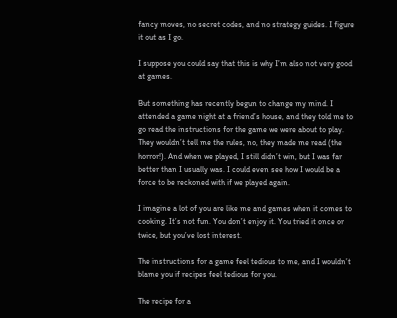fancy moves, no secret codes, and no strategy guides. I figure it out as I go.

I suppose you could say that this is why I’m also not very good at games.

But something has recently begun to change my mind. I attended a game night at a friend’s house, and they told me to go read the instructions for the game we were about to play. They wouldn’t tell me the rules, no, they made me read (the horror!). And when we played, I still didn’t win, but I was far better than I usually was. I could even see how I would be a force to be reckoned with if we played again.

I imagine a lot of you are like me and games when it comes to cooking. It’s not fun. You don’t enjoy it. You tried it once or twice, but you’ve lost interest.

The instructions for a game feel tedious to me, and I wouldn’t blame you if recipes feel tedious for you.

The recipe for a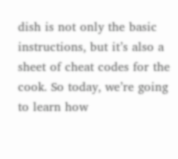dish is not only the basic instructions, but it’s also a sheet of cheat codes for the cook. So today, we’re going to learn how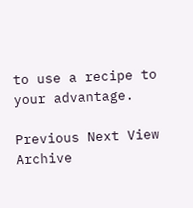to use a recipe to your advantage.

Previous Next View Archive